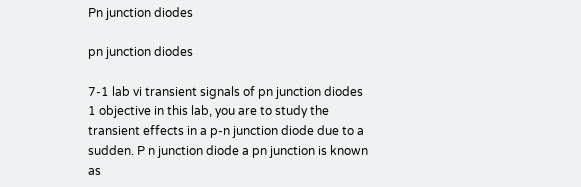Pn junction diodes

pn junction diodes

7-1 lab vi transient signals of pn junction diodes 1 objective in this lab, you are to study the transient effects in a p-n junction diode due to a sudden. P n junction diode a pn junction is known as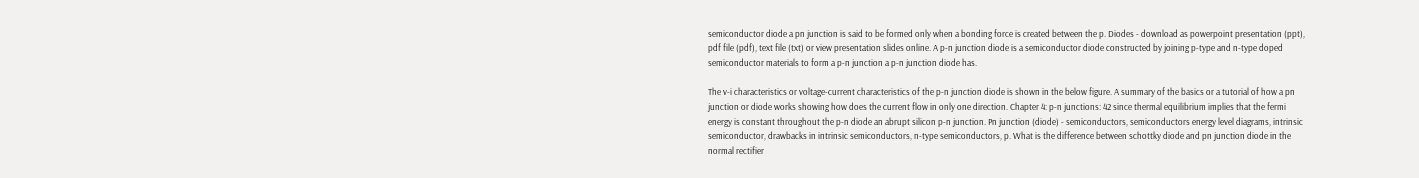semiconductor diode a pn junction is said to be formed only when a bonding force is created between the p. Diodes - download as powerpoint presentation (ppt), pdf file (pdf), text file (txt) or view presentation slides online. A p-n junction diode is a semiconductor diode constructed by joining p-type and n-type doped semiconductor materials to form a p-n junction a p-n junction diode has.

The v-i characteristics or voltage-current characteristics of the p-n junction diode is shown in the below figure. A summary of the basics or a tutorial of how a pn junction or diode works showing how does the current flow in only one direction. Chapter 4: p-n junctions: 42 since thermal equilibrium implies that the fermi energy is constant throughout the p-n diode an abrupt silicon p-n junction. Pn junction (diode) - semiconductors, semiconductors energy level diagrams, intrinsic semiconductor, drawbacks in intrinsic semiconductors, n-type semiconductors, p. What is the difference between schottky diode and pn junction diode in the normal rectifier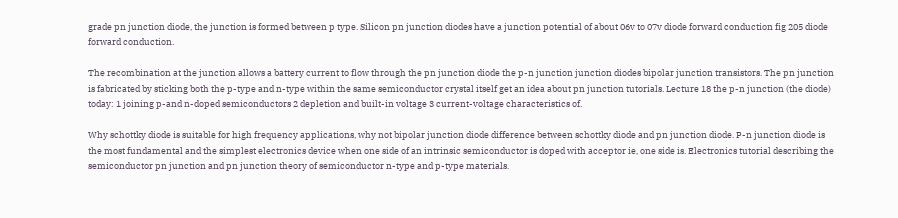grade pn junction diode, the junction is formed between p type. Silicon pn junction diodes have a junction potential of about 06v to 07v diode forward conduction fig 205 diode forward conduction.

The recombination at the junction allows a battery current to flow through the pn junction diode the p-n junction junction diodes bipolar junction transistors. The pn junction is fabricated by sticking both the p-type and n-type within the same semiconductor crystal itself get an idea about pn junction tutorials. Lecture 18 the p-n junction (the diode) today: 1 joining p-and n-doped semiconductors 2 depletion and built-in voltage 3 current-voltage characteristics of.

Why schottky diode is suitable for high frequency applications, why not bipolar junction diode difference between schottky diode and pn junction diode. P-n junction diode is the most fundamental and the simplest electronics device when one side of an intrinsic semiconductor is doped with acceptor ie, one side is. Electronics tutorial describing the semiconductor pn junction and pn junction theory of semiconductor n-type and p-type materials.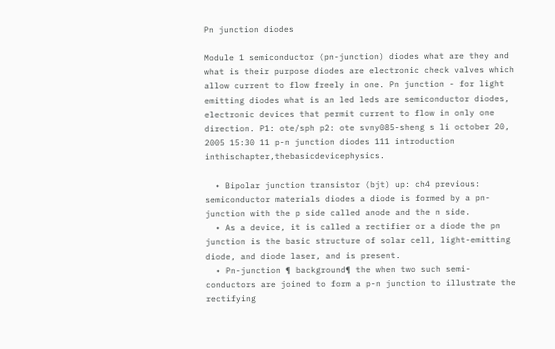Pn junction diodes

Module 1 semiconductor (pn-junction) diodes what are they and what is their purpose diodes are electronic check valves which allow current to flow freely in one. Pn junction - for light emitting diodes what is an led leds are semiconductor diodes, electronic devices that permit current to flow in only one direction. P1: ote/sph p2: ote svny085-sheng s li october 20, 2005 15:30 11 p-n junction diodes 111 introduction inthischapter,thebasicdevicephysics.

  • Bipolar junction transistor (bjt) up: ch4 previous: semiconductor materials diodes a diode is formed by a pn-junction with the p side called anode and the n side.
  • As a device, it is called a rectifier or a diode the pn junction is the basic structure of solar cell, light-emitting diode, and diode laser, and is present.
  • Pn-junction ¶ background¶ the when two such semi-conductors are joined to form a p-n junction to illustrate the rectifying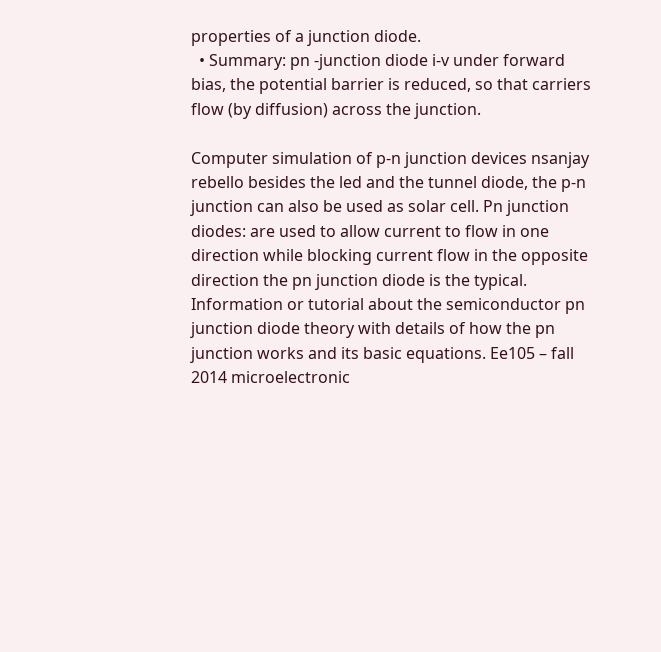properties of a junction diode.
  • Summary: pn -junction diode i-v under forward bias, the potential barrier is reduced, so that carriers flow (by diffusion) across the junction.

Computer simulation of p-n junction devices nsanjay rebello besides the led and the tunnel diode, the p-n junction can also be used as solar cell. Pn junction diodes: are used to allow current to flow in one direction while blocking current flow in the opposite direction the pn junction diode is the typical. Information or tutorial about the semiconductor pn junction diode theory with details of how the pn junction works and its basic equations. Ee105 – fall 2014 microelectronic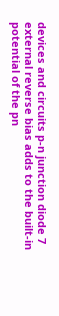devices and circuits p-n junction diode 7 external reverse bias adds to the built-in potential of the pn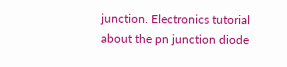junction. Electronics tutorial about the pn junction diode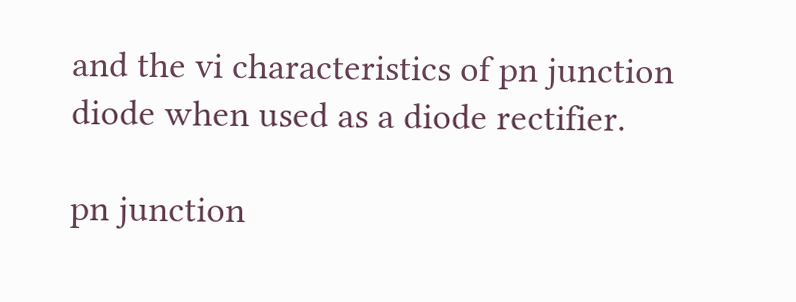and the vi characteristics of pn junction diode when used as a diode rectifier.

pn junction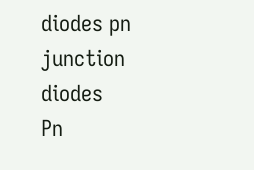diodes pn junction diodes
Pn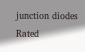junction diodes
Rated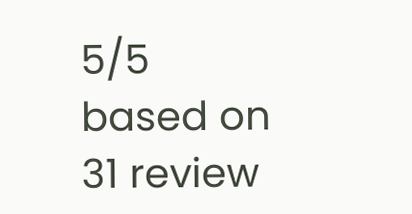5/5 based on 31 review